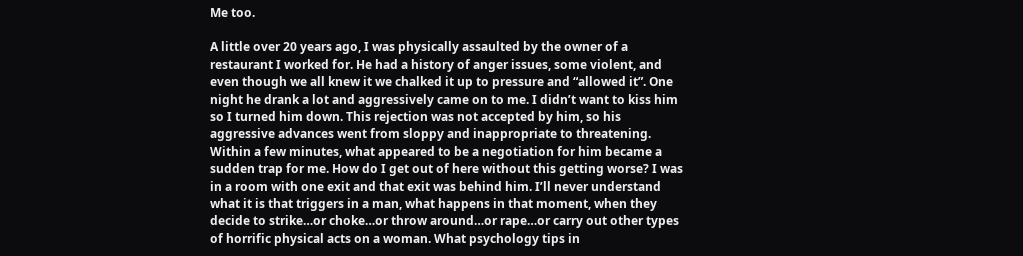Me too.

A little over 20 years ago, I was physically assaulted by the owner of a restaurant I worked for. He had a history of anger issues, some violent, and even though we all knew it we chalked it up to pressure and “allowed it”. One night he drank a lot and aggressively came on to me. I didn’t want to kiss him so I turned him down. This rejection was not accepted by him, so his aggressive advances went from sloppy and inappropriate to threatening. Within a few minutes, what appeared to be a negotiation for him became a sudden trap for me. How do I get out of here without this getting worse? I was in a room with one exit and that exit was behind him. I’ll never understand what it is that triggers in a man, what happens in that moment, when they decide to strike…or choke…or throw around…or rape…or carry out other types of horrific physical acts on a woman. What psychology tips in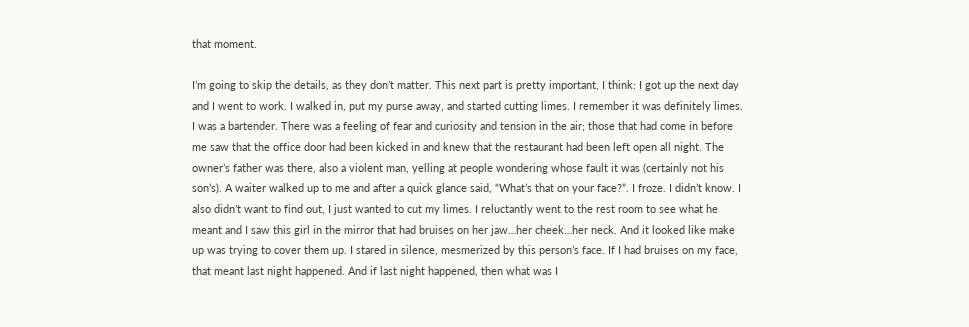that moment.

I’m going to skip the details, as they don’t matter. This next part is pretty important, I think: I got up the next day and I went to work. I walked in, put my purse away, and started cutting limes. I remember it was definitely limes. I was a bartender. There was a feeling of fear and curiosity and tension in the air; those that had come in before me saw that the office door had been kicked in and knew that the restaurant had been left open all night. The owner’s father was there, also a violent man, yelling at people wondering whose fault it was (certainly not his son’s). A waiter walked up to me and after a quick glance said, “What’s that on your face?”. I froze. I didn’t know. I also didn’t want to find out, I just wanted to cut my limes. I reluctantly went to the rest room to see what he meant and I saw this girl in the mirror that had bruises on her jaw…her cheek…her neck. And it looked like make up was trying to cover them up. I stared in silence, mesmerized by this person’s face. If I had bruises on my face, that meant last night happened. And if last night happened, then what was I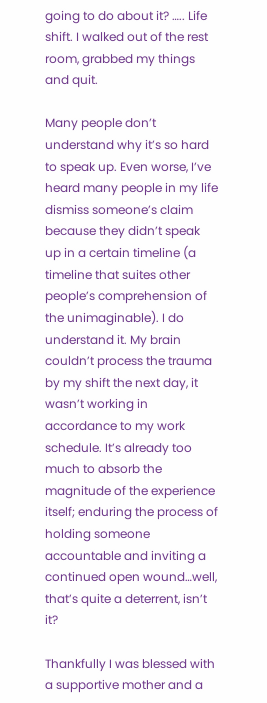going to do about it? ….. Life shift. I walked out of the rest room, grabbed my things and quit.

Many people don’t understand why it’s so hard to speak up. Even worse, I’ve heard many people in my life dismiss someone’s claim because they didn’t speak up in a certain timeline (a timeline that suites other people’s comprehension of the unimaginable). I do understand it. My brain couldn’t process the trauma by my shift the next day, it wasn’t working in accordance to my work schedule. It’s already too much to absorb the magnitude of the experience itself; enduring the process of holding someone accountable and inviting a continued open wound…well, that’s quite a deterrent, isn’t it?

Thankfully I was blessed with a supportive mother and a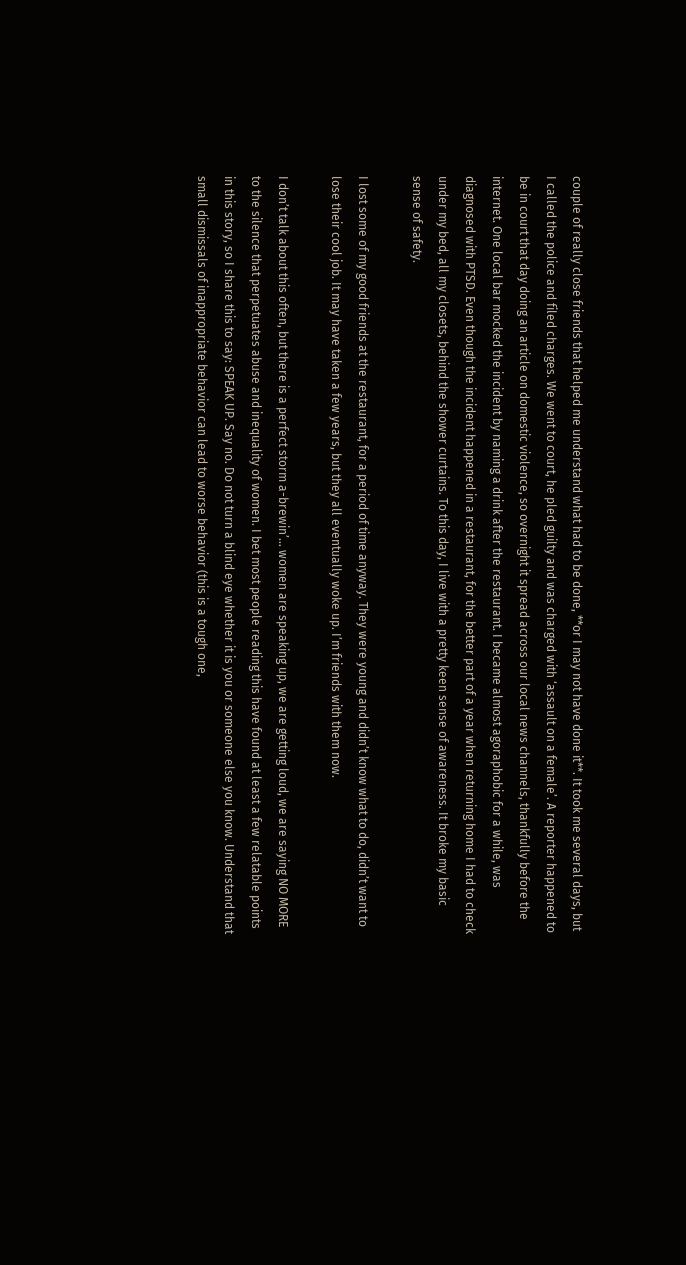couple of really close friends that helped me understand what had to be done, **or I may not have done it**. It took me several days, but I called the police and filed charges. We went to court, he pled guilty and was charged with ‘assault on a female’. A reporter happened to be in court that day doing an article on domestic violence, so overnight it spread across our local news channels, thankfully before the internet. One local bar mocked the incident by naming a drink after the restaurant. I became almost agoraphobic for a while, was diagnosed with PTSD. Even though the incident happened in a restaurant, for the better part of a year when returning home I had to check under my bed, all my closets, behind the shower curtains. To this day, I live with a pretty keen sense of awareness. It broke my basic sense of safety.

I lost some of my good friends at the restaurant, for a period of time anyway. They were young and didn’t know what to do, didn’t want to lose their cool job. It may have taken a few years, but they all eventually woke up. I’m friends with them now.

I don’t talk about this often, but there is a perfect storm a-brewin’… women are speaking up, we are getting loud, we are saying NO MORE to the silence that perpetuates abuse and inequality of women. I bet most people reading this have found at least a few relatable points in this story, so I share this to say: SPEAK UP. Say no. Do not turn a blind eye whether it is you or someone else you know. Understand that small dismissals of inappropriate behavior can lead to worse behavior (this is a tough one,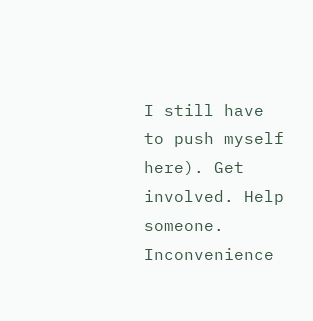I still have to push myself here). Get involved. Help someone. Inconvenience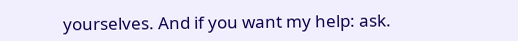yourselves. And if you want my help: ask.